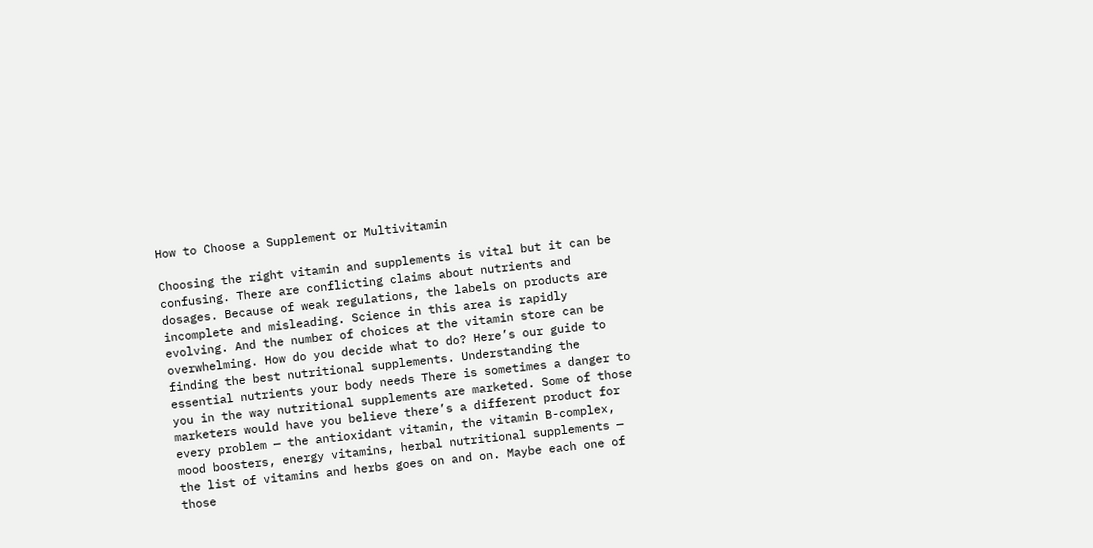How to Choose a Supplement or Multivitamin

Choosing the right vitamin and supplements is vital but it can be confusing. There are conflicting claims about nutrients and dosages. Because of weak regulations, the labels on products are incomplete and misleading. Science in this area is rapidly evolving. And the number of choices at the vitamin store can be overwhelming. How do you decide what to do? Here’s our guide to finding the best nutritional supplements. Understanding the essential nutrients your body needs There is sometimes a danger to you in the way nutritional supplements are marketed. Some of those marketers would have you believe there’s a different product for every problem — the antioxidant vitamin, the vitamin B-complex, mood boosters, energy vitamins, herbal nutritional supplements — the list of vitamins and herbs goes on and on. Maybe each one of those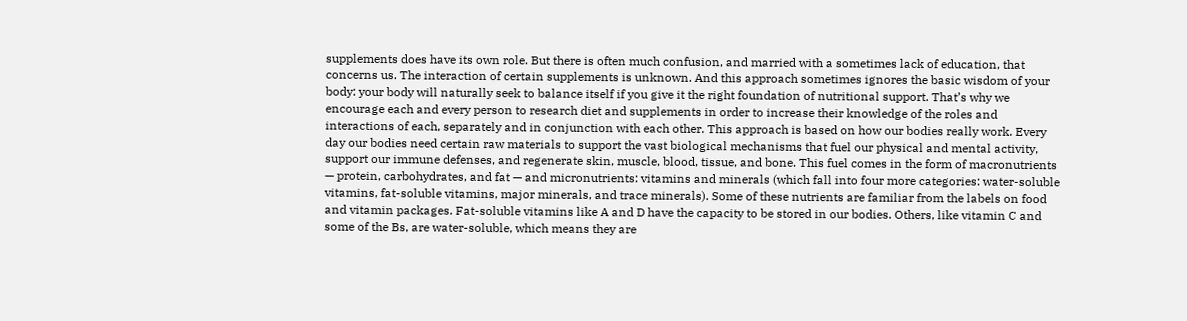supplements does have its own role. But there is often much confusion, and married with a sometimes lack of education, that concerns us. The interaction of certain supplements is unknown. And this approach sometimes ignores the basic wisdom of your body: your body will naturally seek to balance itself if you give it the right foundation of nutritional support. That’s why we encourage each and every person to research diet and supplements in order to increase their knowledge of the roles and interactions of each, separately and in conjunction with each other. This approach is based on how our bodies really work. Every day our bodies need certain raw materials to support the vast biological mechanisms that fuel our physical and mental activity, support our immune defenses, and regenerate skin, muscle, blood, tissue, and bone. This fuel comes in the form of macronutrients — protein, carbohydrates, and fat — and micronutrients: vitamins and minerals (which fall into four more categories: water-soluble vitamins, fat-soluble vitamins, major minerals, and trace minerals). Some of these nutrients are familiar from the labels on food and vitamin packages. Fat-soluble vitamins like A and D have the capacity to be stored in our bodies. Others, like vitamin C and some of the Bs, are water-soluble, which means they are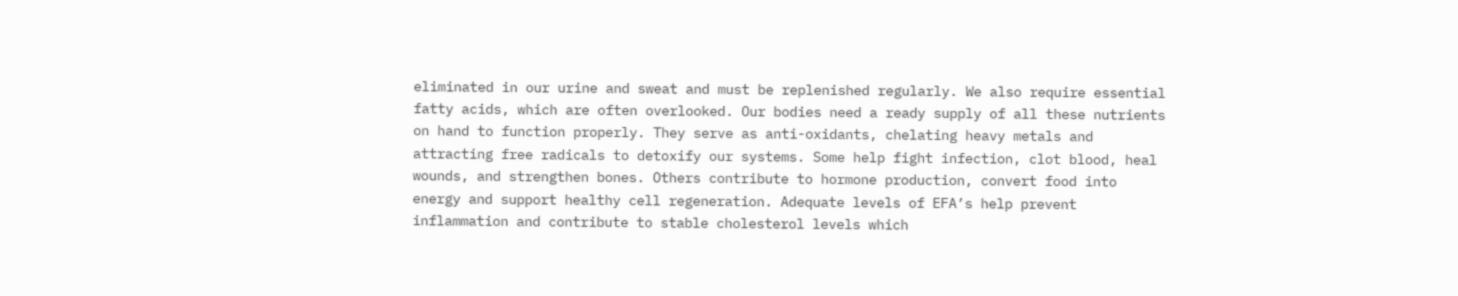eliminated in our urine and sweat and must be replenished regularly. We also require essential fatty acids, which are often overlooked. Our bodies need a ready supply of all these nutrients on hand to function properly. They serve as anti-oxidants, chelating heavy metals and attracting free radicals to detoxify our systems. Some help fight infection, clot blood, heal wounds, and strengthen bones. Others contribute to hormone production, convert food into energy and support healthy cell regeneration. Adequate levels of EFA’s help prevent inflammation and contribute to stable cholesterol levels which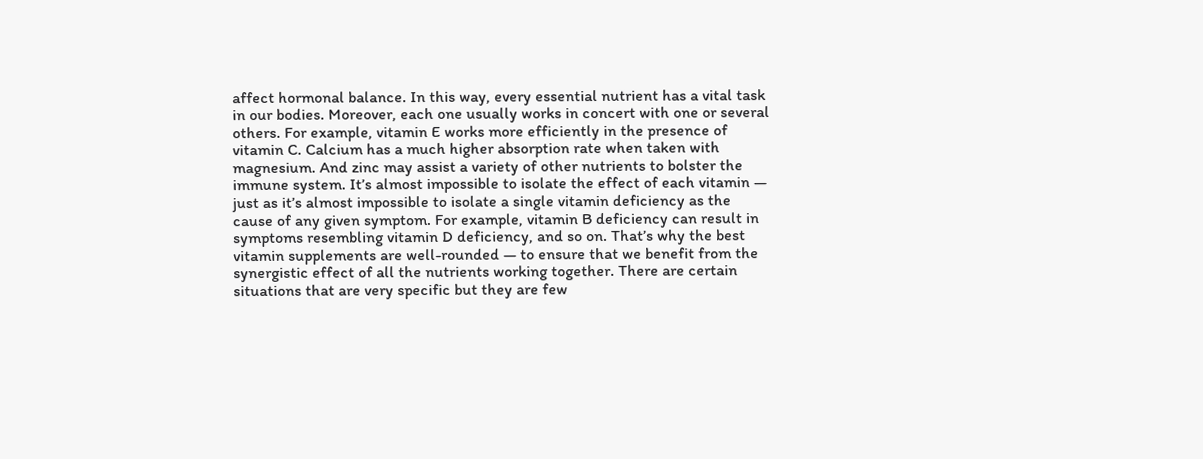affect hormonal balance. In this way, every essential nutrient has a vital task in our bodies. Moreover, each one usually works in concert with one or several others. For example, vitamin E works more efficiently in the presence of vitamin C. Calcium has a much higher absorption rate when taken with magnesium. And zinc may assist a variety of other nutrients to bolster the immune system. It’s almost impossible to isolate the effect of each vitamin — just as it’s almost impossible to isolate a single vitamin deficiency as the cause of any given symptom. For example, vitamin B deficiency can result in symptoms resembling vitamin D deficiency, and so on. That’s why the best vitamin supplements are well-rounded — to ensure that we benefit from the synergistic effect of all the nutrients working together. There are certain situations that are very specific but they are few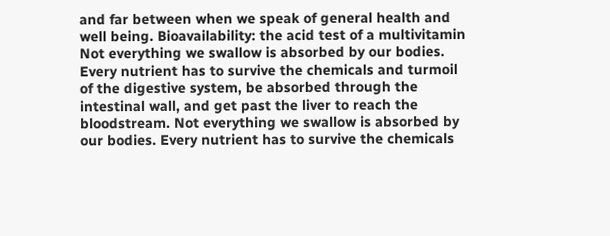and far between when we speak of general health and well being. Bioavailability: the acid test of a multivitamin Not everything we swallow is absorbed by our bodies. Every nutrient has to survive the chemicals and turmoil of the digestive system, be absorbed through the intestinal wall, and get past the liver to reach the bloodstream. Not everything we swallow is absorbed by our bodies. Every nutrient has to survive the chemicals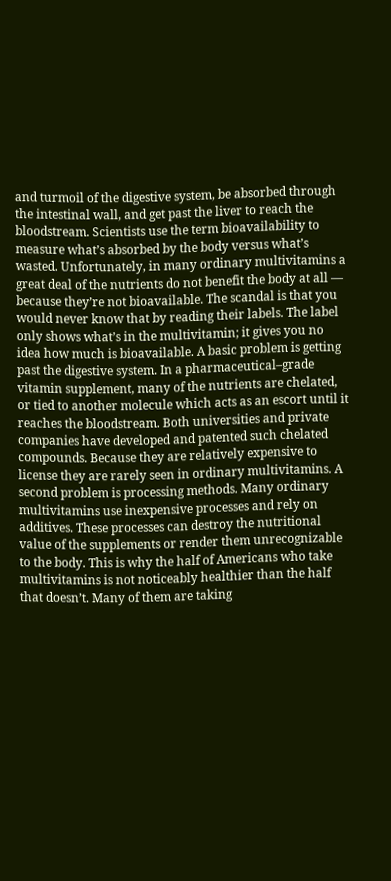and turmoil of the digestive system, be absorbed through the intestinal wall, and get past the liver to reach the bloodstream. Scientists use the term bioavailability to measure what’s absorbed by the body versus what’s wasted. Unfortunately, in many ordinary multivitamins a great deal of the nutrients do not benefit the body at all — because they’re not bioavailable. The scandal is that you would never know that by reading their labels. The label only shows what’s in the multivitamin; it gives you no idea how much is bioavailable. A basic problem is getting past the digestive system. In a pharmaceutical–grade vitamin supplement, many of the nutrients are chelated, or tied to another molecule which acts as an escort until it reaches the bloodstream. Both universities and private companies have developed and patented such chelated compounds. Because they are relatively expensive to license they are rarely seen in ordinary multivitamins. A second problem is processing methods. Many ordinary multivitamins use inexpensive processes and rely on additives. These processes can destroy the nutritional value of the supplements or render them unrecognizable to the body. This is why the half of Americans who take multivitamins is not noticeably healthier than the half that doesn’t. Many of them are taking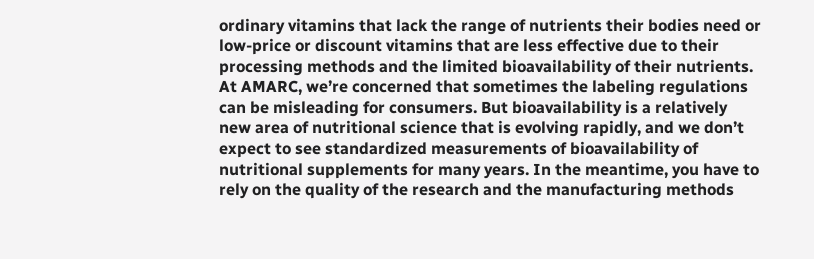ordinary vitamins that lack the range of nutrients their bodies need or low-price or discount vitamins that are less effective due to their processing methods and the limited bioavailability of their nutrients. At AMARC, we’re concerned that sometimes the labeling regulations can be misleading for consumers. But bioavailability is a relatively new area of nutritional science that is evolving rapidly, and we don’t expect to see standardized measurements of bioavailability of nutritional supplements for many years. In the meantime, you have to rely on the quality of the research and the manufacturing methods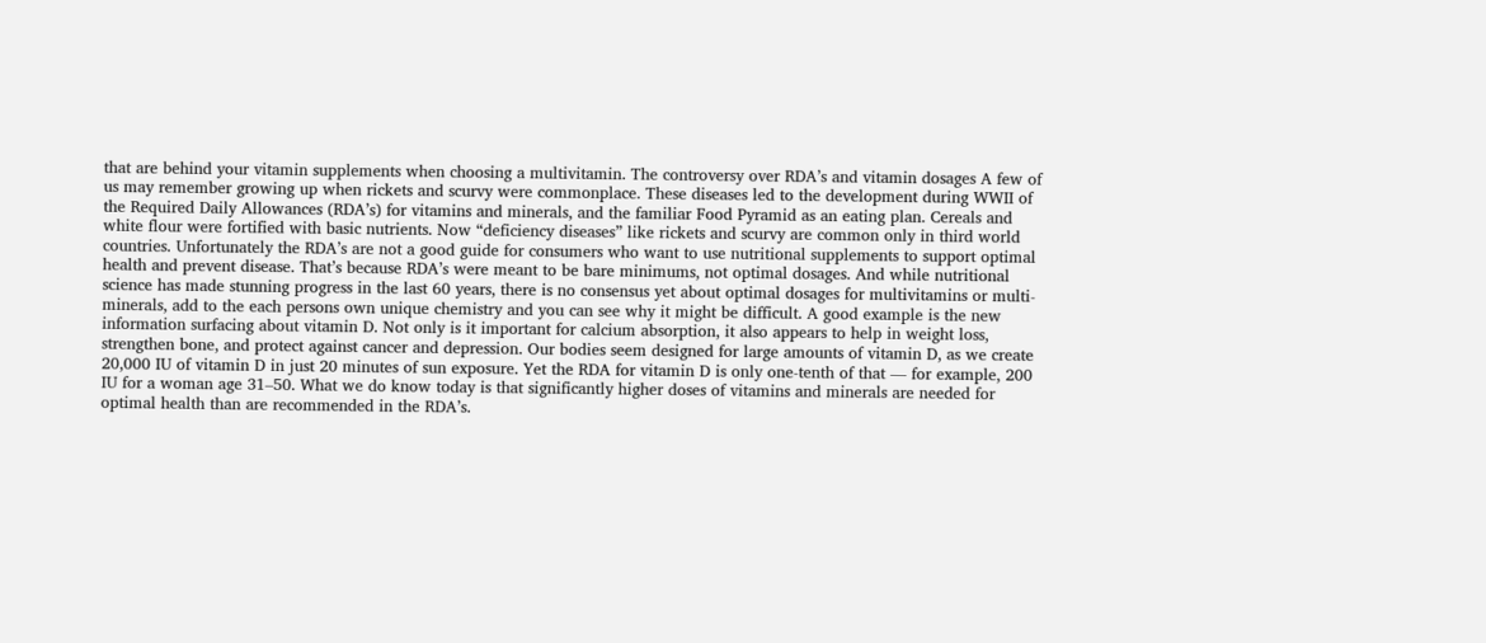that are behind your vitamin supplements when choosing a multivitamin. The controversy over RDA’s and vitamin dosages A few of us may remember growing up when rickets and scurvy were commonplace. These diseases led to the development during WWII of the Required Daily Allowances (RDA’s) for vitamins and minerals, and the familiar Food Pyramid as an eating plan. Cereals and white flour were fortified with basic nutrients. Now “deficiency diseases” like rickets and scurvy are common only in third world countries. Unfortunately the RDA’s are not a good guide for consumers who want to use nutritional supplements to support optimal health and prevent disease. That’s because RDA’s were meant to be bare minimums, not optimal dosages. And while nutritional science has made stunning progress in the last 60 years, there is no consensus yet about optimal dosages for multivitamins or multi-minerals, add to the each persons own unique chemistry and you can see why it might be difficult. A good example is the new information surfacing about vitamin D. Not only is it important for calcium absorption, it also appears to help in weight loss, strengthen bone, and protect against cancer and depression. Our bodies seem designed for large amounts of vitamin D, as we create 20,000 IU of vitamin D in just 20 minutes of sun exposure. Yet the RDA for vitamin D is only one-tenth of that — for example, 200 IU for a woman age 31–50. What we do know today is that significantly higher doses of vitamins and minerals are needed for optimal health than are recommended in the RDA’s.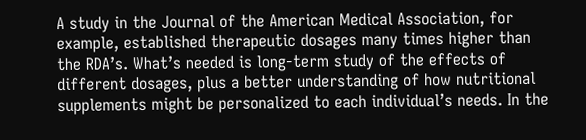A study in the Journal of the American Medical Association, for example, established therapeutic dosages many times higher than the RDA’s. What’s needed is long-term study of the effects of different dosages, plus a better understanding of how nutritional supplements might be personalized to each individual’s needs. In the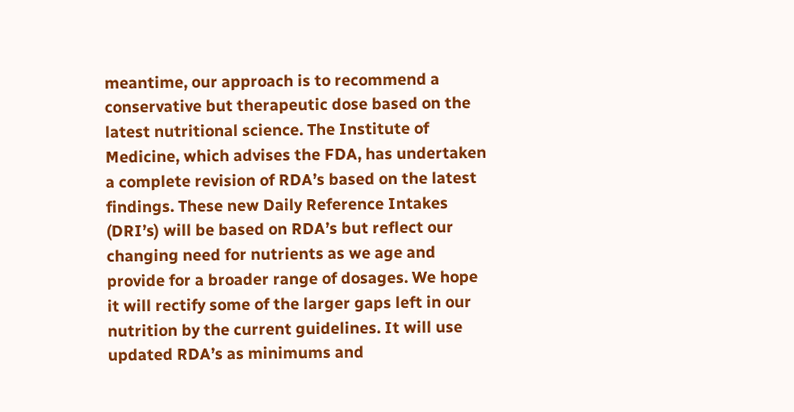meantime, our approach is to recommend a conservative but therapeutic dose based on the latest nutritional science. The Institute of Medicine, which advises the FDA, has undertaken a complete revision of RDA’s based on the latest findings. These new Daily Reference Intakes (DRI’s) will be based on RDA’s but reflect our changing need for nutrients as we age and provide for a broader range of dosages. We hope it will rectify some of the larger gaps left in our nutrition by the current guidelines. It will use updated RDA’s as minimums and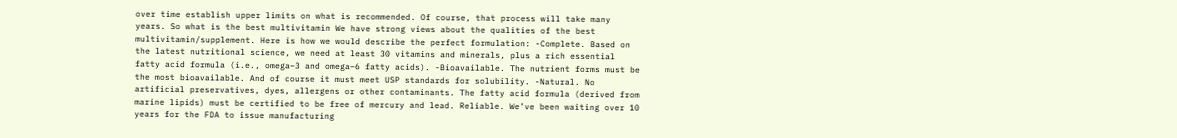over time establish upper limits on what is recommended. Of course, that process will take many years. So what is the best multivitamin We have strong views about the qualities of the best multivitamin/supplement. Here is how we would describe the perfect formulation: -Complete. Based on the latest nutritional science, we need at least 30 vitamins and minerals, plus a rich essential fatty acid formula (i.e., omega–3 and omega–6 fatty acids). -Bioavailable. The nutrient forms must be the most bioavailable. And of course it must meet USP standards for solubility. -Natural. No artificial preservatives, dyes, allergens or other contaminants. The fatty acid formula (derived from marine lipids) must be certified to be free of mercury and lead. Reliable. We’ve been waiting over 10 years for the FDA to issue manufacturing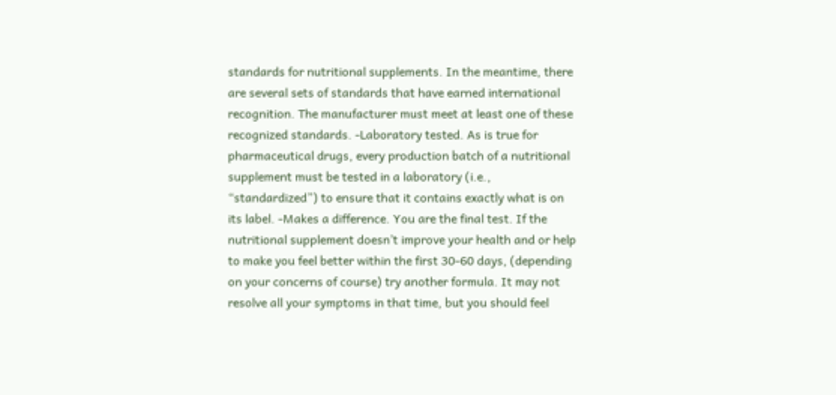standards for nutritional supplements. In the meantime, there are several sets of standards that have earned international recognition. The manufacturer must meet at least one of these recognized standards. -Laboratory tested. As is true for pharmaceutical drugs, every production batch of a nutritional supplement must be tested in a laboratory (i.e., “standardized”) to ensure that it contains exactly what is on its label. -Makes a difference. You are the final test. If the nutritional supplement doesn’t improve your health and or help to make you feel better within the first 30-60 days, (depending on your concerns of course) try another formula. It may not resolve all your symptoms in that time, but you should feel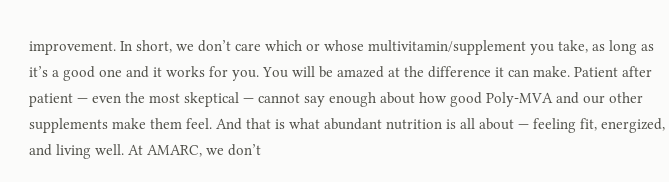improvement. In short, we don’t care which or whose multivitamin/supplement you take, as long as it’s a good one and it works for you. You will be amazed at the difference it can make. Patient after patient — even the most skeptical — cannot say enough about how good Poly-MVA and our other supplements make them feel. And that is what abundant nutrition is all about — feeling fit, energized, and living well. At AMARC, we don’t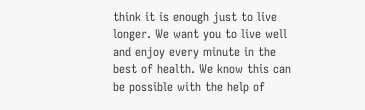think it is enough just to live longer. We want you to live well and enjoy every minute in the best of health. We know this can be possible with the help of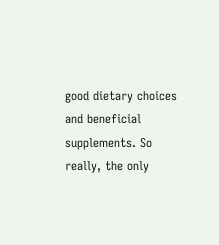good dietary choices and beneficial supplements. So really, the only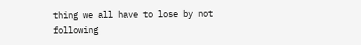thing we all have to lose by not following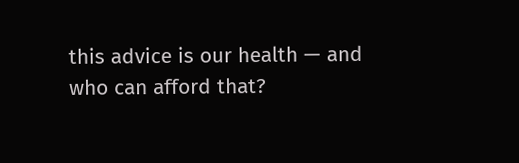this advice is our health — and who can afford that?